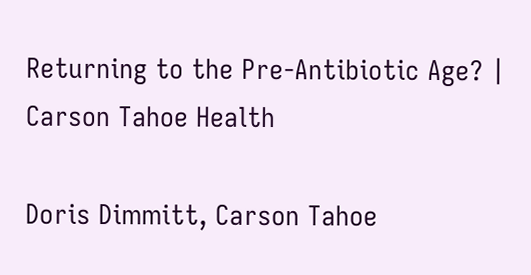Returning to the Pre-Antibiotic Age? | Carson Tahoe Health

Doris Dimmitt, Carson Tahoe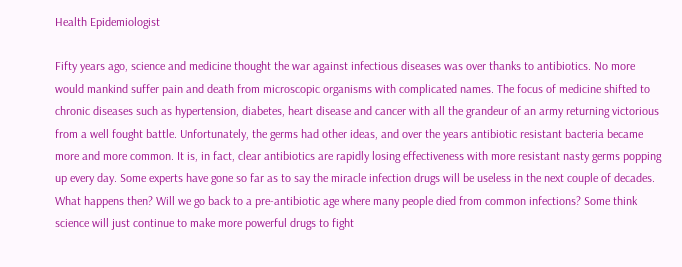Health Epidemiologist

Fifty years ago, science and medicine thought the war against infectious diseases was over thanks to antibiotics. No more would mankind suffer pain and death from microscopic organisms with complicated names. The focus of medicine shifted to chronic diseases such as hypertension, diabetes, heart disease and cancer with all the grandeur of an army returning victorious from a well fought battle. Unfortunately, the germs had other ideas, and over the years antibiotic resistant bacteria became more and more common. It is, in fact, clear antibiotics are rapidly losing effectiveness with more resistant nasty germs popping up every day. Some experts have gone so far as to say the miracle infection drugs will be useless in the next couple of decades. What happens then? Will we go back to a pre-antibiotic age where many people died from common infections? Some think science will just continue to make more powerful drugs to fight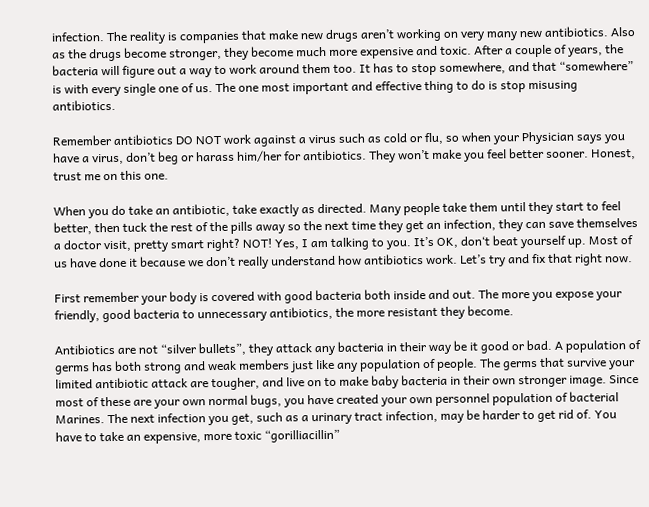infection. The reality is companies that make new drugs aren’t working on very many new antibiotics. Also as the drugs become stronger, they become much more expensive and toxic. After a couple of years, the bacteria will figure out a way to work around them too. It has to stop somewhere, and that “somewhere” is with every single one of us. The one most important and effective thing to do is stop misusing antibiotics.

Remember antibiotics DO NOT work against a virus such as cold or flu, so when your Physician says you have a virus, don’t beg or harass him/her for antibiotics. They won’t make you feel better sooner. Honest, trust me on this one.

When you do take an antibiotic, take exactly as directed. Many people take them until they start to feel better, then tuck the rest of the pills away so the next time they get an infection, they can save themselves a doctor visit, pretty smart right? NOT! Yes, I am talking to you. It’s OK, don‘t beat yourself up. Most of us have done it because we don’t really understand how antibiotics work. Let’s try and fix that right now.

First remember your body is covered with good bacteria both inside and out. The more you expose your friendly, good bacteria to unnecessary antibiotics, the more resistant they become.

Antibiotics are not “silver bullets”, they attack any bacteria in their way be it good or bad. A population of germs has both strong and weak members just like any population of people. The germs that survive your limited antibiotic attack are tougher, and live on to make baby bacteria in their own stronger image. Since most of these are your own normal bugs, you have created your own personnel population of bacterial Marines. The next infection you get, such as a urinary tract infection, may be harder to get rid of. You have to take an expensive, more toxic “gorilliacillin”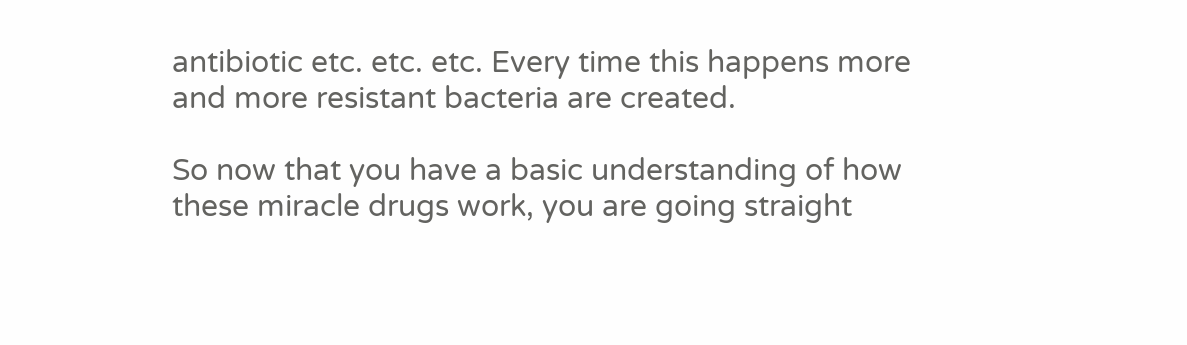antibiotic etc. etc. etc. Every time this happens more and more resistant bacteria are created.

So now that you have a basic understanding of how these miracle drugs work, you are going straight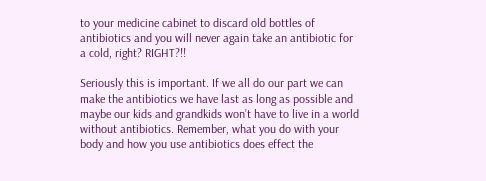to your medicine cabinet to discard old bottles of antibiotics and you will never again take an antibiotic for a cold, right? RIGHT?!!

Seriously this is important. If we all do our part we can make the antibiotics we have last as long as possible and maybe our kids and grandkids won’t have to live in a world without antibiotics. Remember, what you do with your body and how you use antibiotics does effect the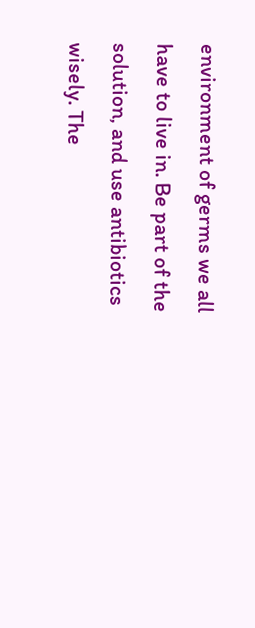environment of germs we all have to live in. Be part of the solution, and use antibiotics wisely. The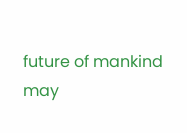future of mankind may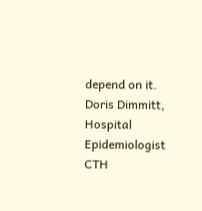depend on it. Doris Dimmitt, Hospital Epidemiologist CTH